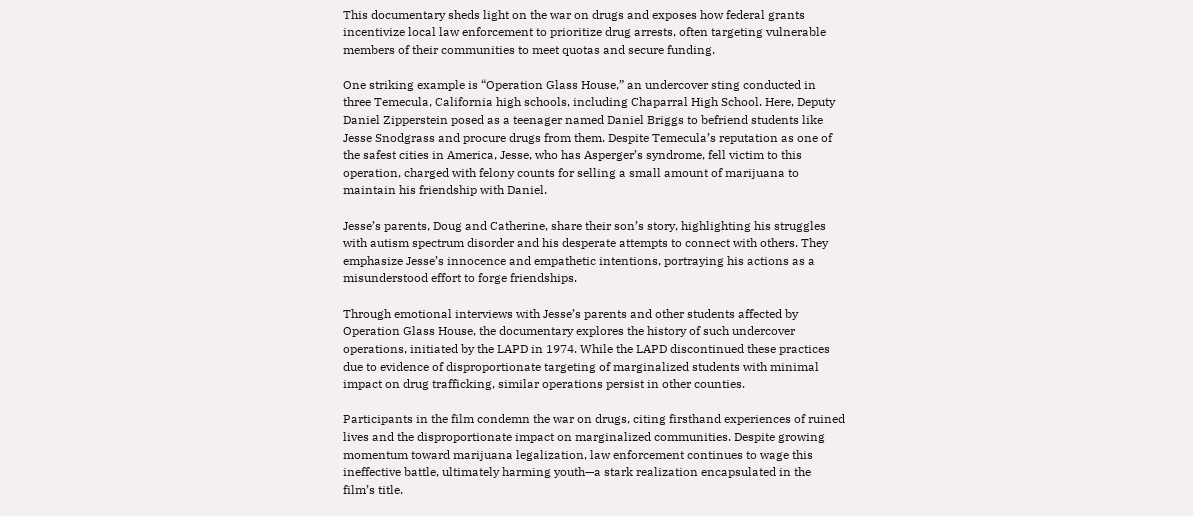This documentary sheds light on the war on drugs and exposes how federal grants incentivize local law enforcement to prioritize drug arrests, often targeting vulnerable members of their communities to meet quotas and secure funding.

One striking example is “Operation Glass House,” an undercover sting conducted in three Temecula, California high schools, including Chaparral High School. Here, Deputy Daniel Zipperstein posed as a teenager named Daniel Briggs to befriend students like Jesse Snodgrass and procure drugs from them. Despite Temecula’s reputation as one of the safest cities in America, Jesse, who has Asperger’s syndrome, fell victim to this operation, charged with felony counts for selling a small amount of marijuana to maintain his friendship with Daniel.

Jesse’s parents, Doug and Catherine, share their son’s story, highlighting his struggles with autism spectrum disorder and his desperate attempts to connect with others. They emphasize Jesse’s innocence and empathetic intentions, portraying his actions as a misunderstood effort to forge friendships.

Through emotional interviews with Jesse’s parents and other students affected by Operation Glass House, the documentary explores the history of such undercover operations, initiated by the LAPD in 1974. While the LAPD discontinued these practices due to evidence of disproportionate targeting of marginalized students with minimal impact on drug trafficking, similar operations persist in other counties.

Participants in the film condemn the war on drugs, citing firsthand experiences of ruined lives and the disproportionate impact on marginalized communities. Despite growing momentum toward marijuana legalization, law enforcement continues to wage this ineffective battle, ultimately harming youth—a stark realization encapsulated in the film’s title.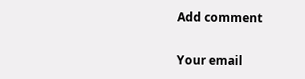Add comment

Your email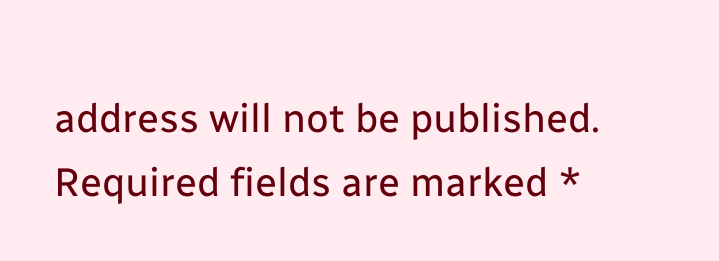address will not be published. Required fields are marked *